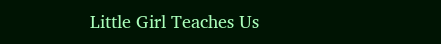Little Girl Teaches Us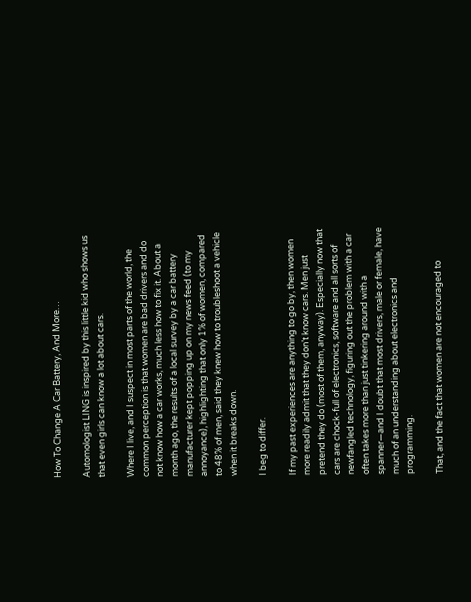How To Change A Car Battery, And More…

Automologist LING is inspired by this little kid who shows us that even girls can know a lot about cars.

Where I live, and I suspect in most parts of the world, the common perception is that women are bad drivers and do not know how a car works, much less how to fix it. About a month ago, the results of a local survey by a car battery manufacturer kept popping up on my news feed (to my annoyance), highlighting that only 1% of women, compared to 48% of men, said they knew how to troubleshoot a vehicle when it breaks down.

I beg to differ.

If my past experiences are anything to go by, then women more readily admit that they don’t know cars. Men just pretend they do (most of them, anyway). Especially now that cars are chock-full of electronics, software and all sorts of newfangled technology, figuring out the problem with a car often takes more than just tinkering around with a spanner—and I doubt that most drivers, male or female, have much of an understanding about electronics and programming.

That, and the fact that women are not encouraged to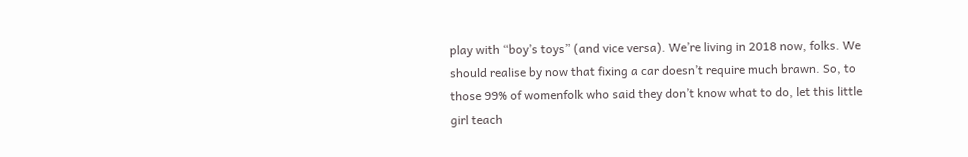play with “boy’s toys” (and vice versa). We’re living in 2018 now, folks. We should realise by now that fixing a car doesn’t require much brawn. So, to those 99% of womenfolk who said they don’t know what to do, let this little girl teach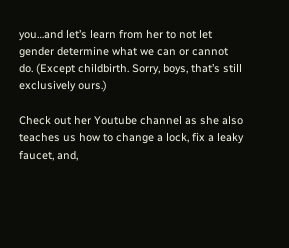you…and let’s learn from her to not let gender determine what we can or cannot do. (Except childbirth. Sorry, boys, that’s still exclusively ours.)

Check out her Youtube channel as she also teaches us how to change a lock, fix a leaky faucet, and,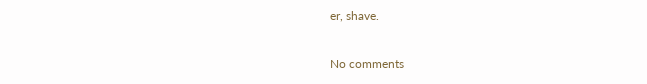er, shave.

No comments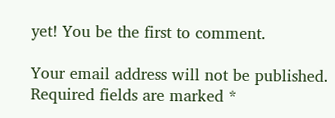yet! You be the first to comment.

Your email address will not be published. Required fields are marked *